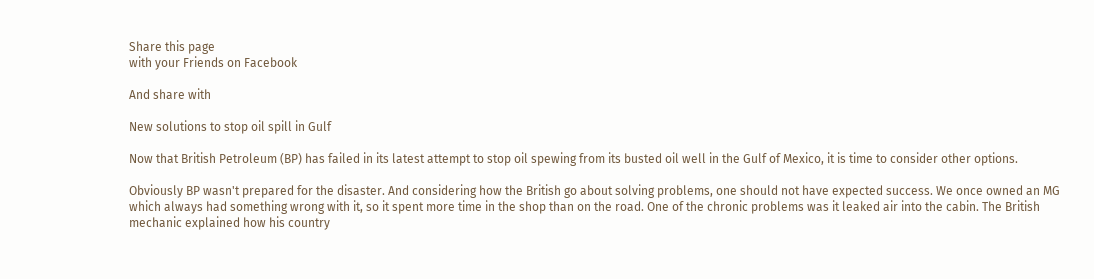Share this page
with your Friends on Facebook

And share with

New solutions to stop oil spill in Gulf

Now that British Petroleum (BP) has failed in its latest attempt to stop oil spewing from its busted oil well in the Gulf of Mexico, it is time to consider other options.

Obviously BP wasn't prepared for the disaster. And considering how the British go about solving problems, one should not have expected success. We once owned an MG which always had something wrong with it, so it spent more time in the shop than on the road. One of the chronic problems was it leaked air into the cabin. The British mechanic explained how his country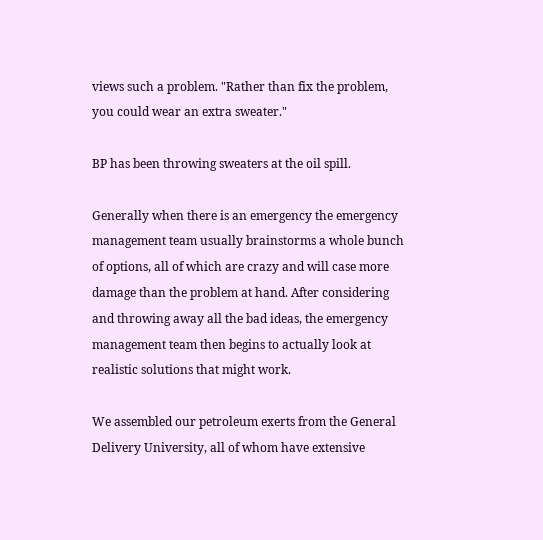views such a problem. "Rather than fix the problem, you could wear an extra sweater."

BP has been throwing sweaters at the oil spill.

Generally when there is an emergency the emergency management team usually brainstorms a whole bunch of options, all of which are crazy and will case more damage than the problem at hand. After considering and throwing away all the bad ideas, the emergency management team then begins to actually look at realistic solutions that might work.

We assembled our petroleum exerts from the General Delivery University, all of whom have extensive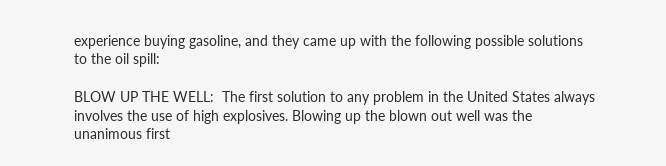experience buying gasoline, and they came up with the following possible solutions to the oil spill:

BLOW UP THE WELL:  The first solution to any problem in the United States always involves the use of high explosives. Blowing up the blown out well was the unanimous first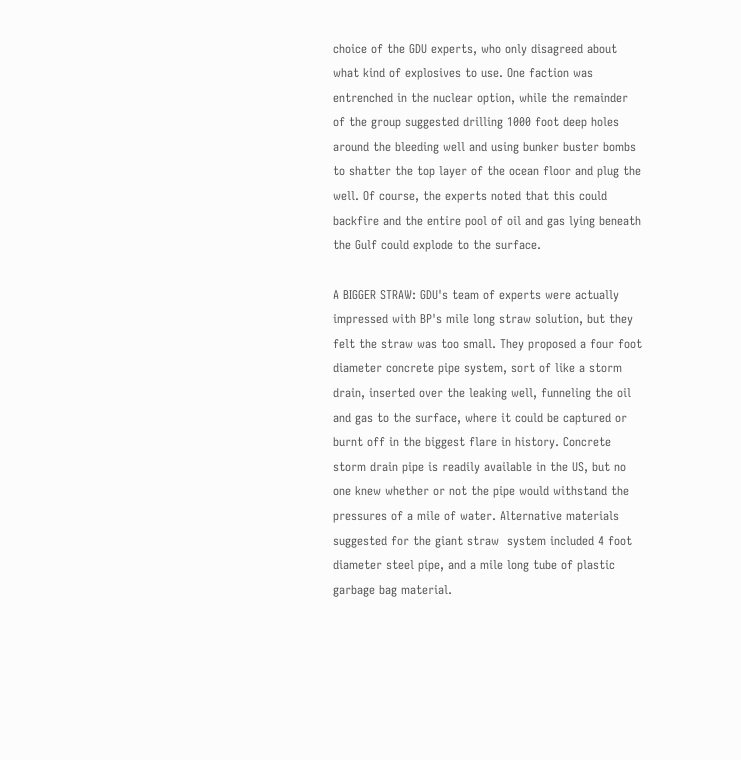choice of the GDU experts, who only disagreed about what kind of explosives to use. One faction was entrenched in the nuclear option, while the remainder of the group suggested drilling 1000 foot deep holes around the bleeding well and using bunker buster bombs to shatter the top layer of the ocean floor and plug the well. Of course, the experts noted that this could backfire and the entire pool of oil and gas lying beneath the Gulf could explode to the surface.

A BIGGER STRAW: GDU's team of experts were actually impressed with BP's mile long straw solution, but they felt the straw was too small. They proposed a four foot diameter concrete pipe system, sort of like a storm drain, inserted over the leaking well, funneling the oil and gas to the surface, where it could be captured or burnt off in the biggest flare in history. Concrete storm drain pipe is readily available in the US, but no one knew whether or not the pipe would withstand the pressures of a mile of water. Alternative materials suggested for the giant straw  system included 4 foot diameter steel pipe, and a mile long tube of plastic garbage bag material.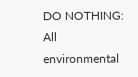DO NOTHING: All environmental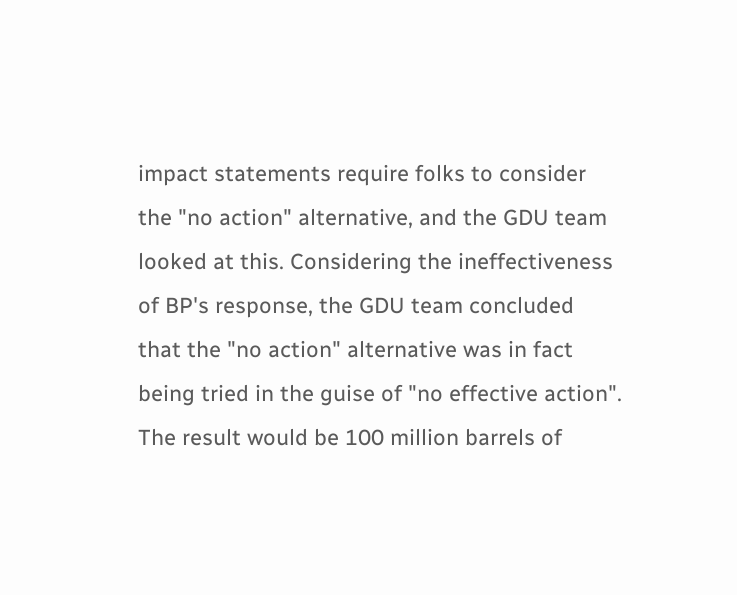impact statements require folks to consider the "no action" alternative, and the GDU team looked at this. Considering the ineffectiveness of BP's response, the GDU team concluded that the "no action" alternative was in fact being tried in the guise of "no effective action". The result would be 100 million barrels of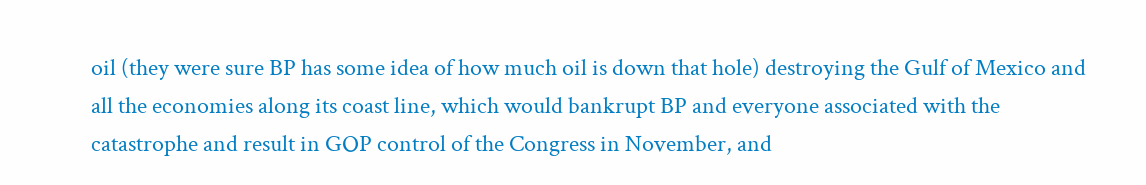oil (they were sure BP has some idea of how much oil is down that hole) destroying the Gulf of Mexico and all the economies along its coast line, which would bankrupt BP and everyone associated with the catastrophe and result in GOP control of the Congress in November, and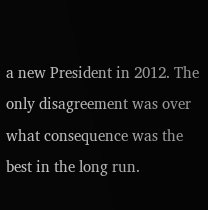a new President in 2012. The only disagreement was over what consequence was the best in the long run.